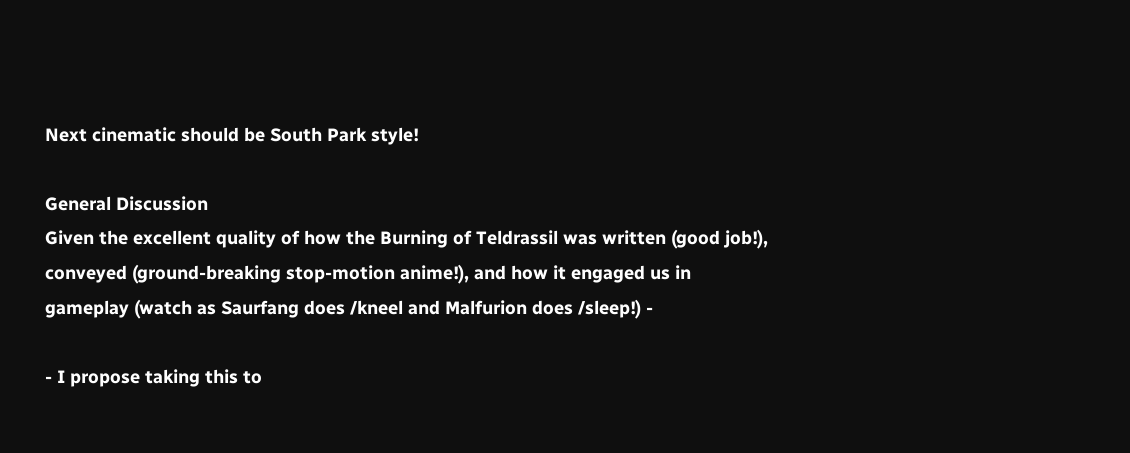Next cinematic should be South Park style!

General Discussion
Given the excellent quality of how the Burning of Teldrassil was written (good job!), conveyed (ground-breaking stop-motion anime!), and how it engaged us in gameplay (watch as Saurfang does /kneel and Malfurion does /sleep!) -

- I propose taking this to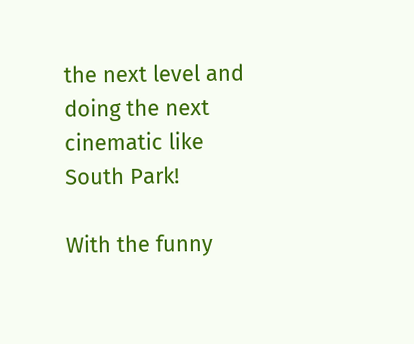the next level and doing the next cinematic like South Park!

With the funny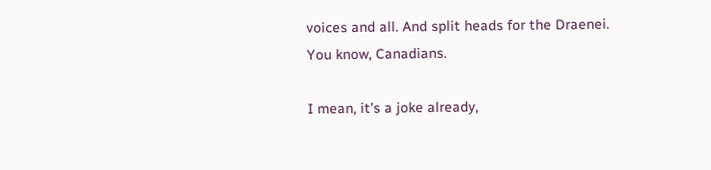voices and all. And split heads for the Draenei. You know, Canadians.

I mean, it's a joke already,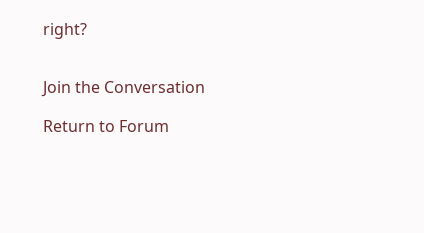right?


Join the Conversation

Return to Forum